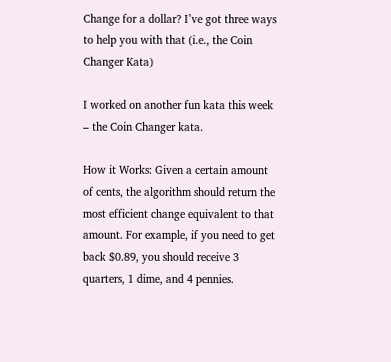Change for a dollar? I’ve got three ways to help you with that (i.e., the Coin Changer Kata)

I worked on another fun kata this week – the Coin Changer kata.

How it Works: Given a certain amount of cents, the algorithm should return the most efficient change equivalent to that amount. For example, if you need to get back $0.89, you should receive 3 quarters, 1 dime, and 4 pennies.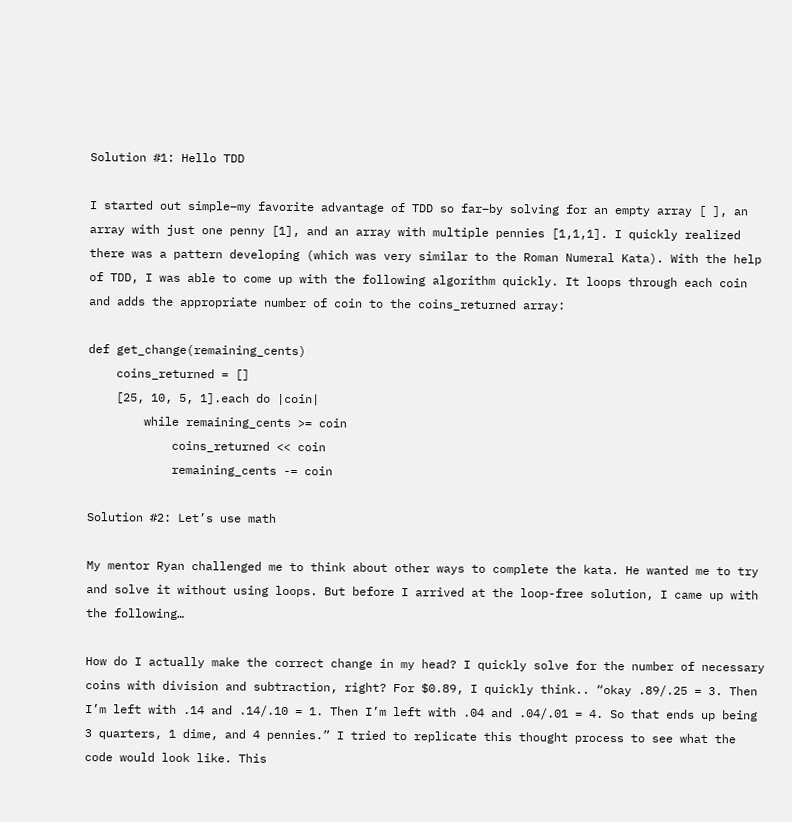Solution #1: Hello TDD

I started out simple–my favorite advantage of TDD so far–by solving for an empty array [ ], an array with just one penny [1], and an array with multiple pennies [1,1,1]. I quickly realized there was a pattern developing (which was very similar to the Roman Numeral Kata). With the help of TDD, I was able to come up with the following algorithm quickly. It loops through each coin and adds the appropriate number of coin to the coins_returned array:

def get_change(remaining_cents)
    coins_returned = []
    [25, 10, 5, 1].each do |coin|
        while remaining_cents >= coin
            coins_returned << coin
            remaining_cents -= coin

Solution #2: Let’s use math

My mentor Ryan challenged me to think about other ways to complete the kata. He wanted me to try and solve it without using loops. But before I arrived at the loop-free solution, I came up with the following…

How do I actually make the correct change in my head? I quickly solve for the number of necessary coins with division and subtraction, right? For $0.89, I quickly think.. “okay .89/.25 = 3. Then I’m left with .14 and .14/.10 = 1. Then I’m left with .04 and .04/.01 = 4. So that ends up being 3 quarters, 1 dime, and 4 pennies.” I tried to replicate this thought process to see what the code would look like. This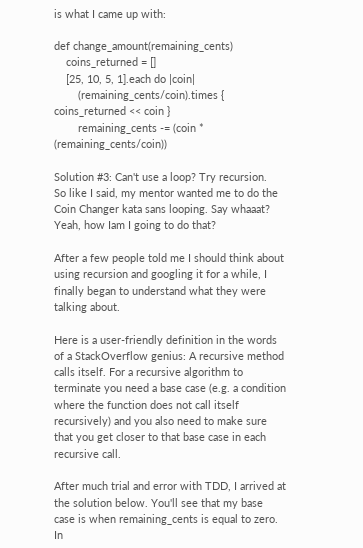is what I came up with:

def change_amount(remaining_cents)
    coins_returned = []
    [25, 10, 5, 1].each do |coin|
        (remaining_cents/coin).times { coins_returned << coin }
        remaining_cents -= (coin * (remaining_cents/coin))

Solution #3: Can't use a loop? Try recursion.
So like I said, my mentor wanted me to do the Coin Changer kata sans looping. Say whaaat? Yeah, how Iam I going to do that?

After a few people told me I should think about using recursion and googling it for a while, I finally began to understand what they were talking about.

Here is a user-friendly definition in the words of a StackOverflow genius: A recursive method calls itself. For a recursive algorithm to terminate you need a base case (e.g. a condition where the function does not call itself recursively) and you also need to make sure that you get closer to that base case in each recursive call.

After much trial and error with TDD, I arrived at the solution below. You'll see that my base case is when remaining_cents is equal to zero. In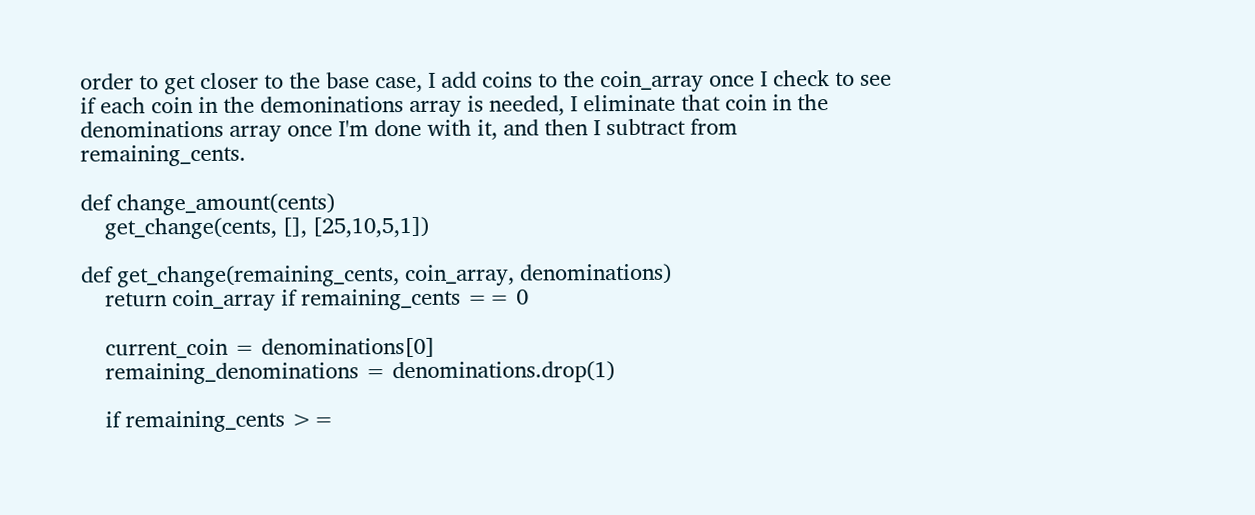order to get closer to the base case, I add coins to the coin_array once I check to see if each coin in the demoninations array is needed, I eliminate that coin in the denominations array once I'm done with it, and then I subtract from remaining_cents.

def change_amount(cents)
    get_change(cents, [], [25,10,5,1])

def get_change(remaining_cents, coin_array, denominations)
    return coin_array if remaining_cents == 0

    current_coin = denominations[0]
    remaining_denominations = denominations.drop(1)

    if remaining_cents >=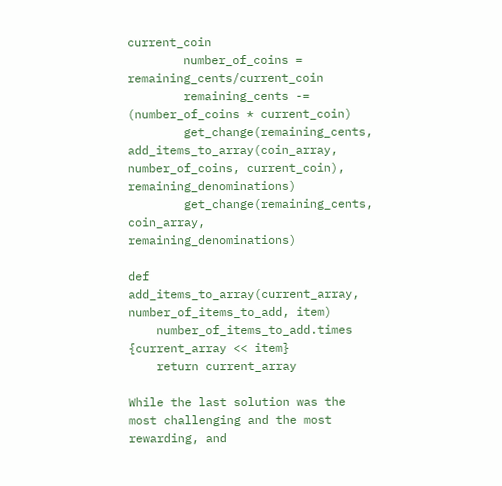current_coin
        number_of_coins = remaining_cents/current_coin
        remaining_cents -= (number_of_coins * current_coin)
        get_change(remaining_cents, add_items_to_array(coin_array, number_of_coins, current_coin), remaining_denominations)
        get_change(remaining_cents, coin_array, remaining_denominations)

def add_items_to_array(current_array, number_of_items_to_add, item)
    number_of_items_to_add.times {current_array << item}
    return current_array

While the last solution was the most challenging and the most rewarding, and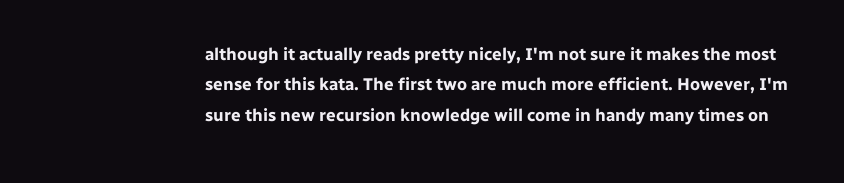although it actually reads pretty nicely, I'm not sure it makes the most sense for this kata. The first two are much more efficient. However, I'm sure this new recursion knowledge will come in handy many times on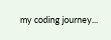my coding journey...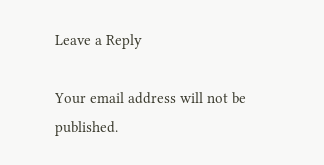Leave a Reply

Your email address will not be published.